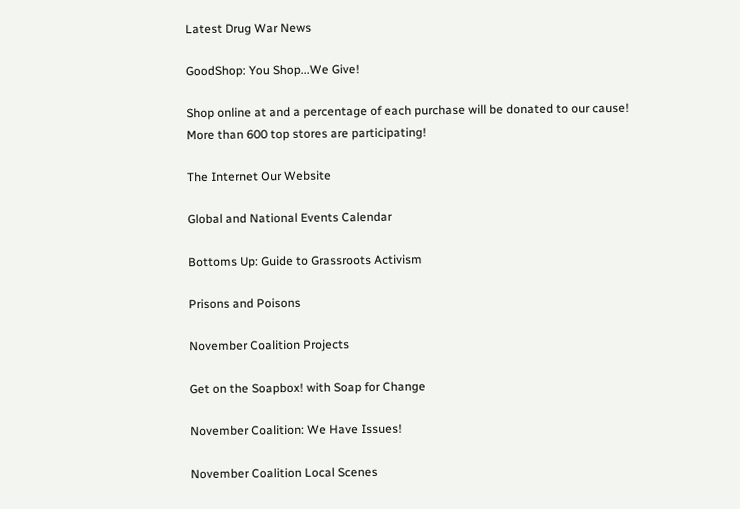Latest Drug War News

GoodShop: You Shop...We Give!

Shop online at and a percentage of each purchase will be donated to our cause! More than 600 top stores are participating!

The Internet Our Website

Global and National Events Calendar

Bottoms Up: Guide to Grassroots Activism

Prisons and Poisons

November Coalition Projects

Get on the Soapbox! with Soap for Change

November Coalition: We Have Issues!

November Coalition Local Scenes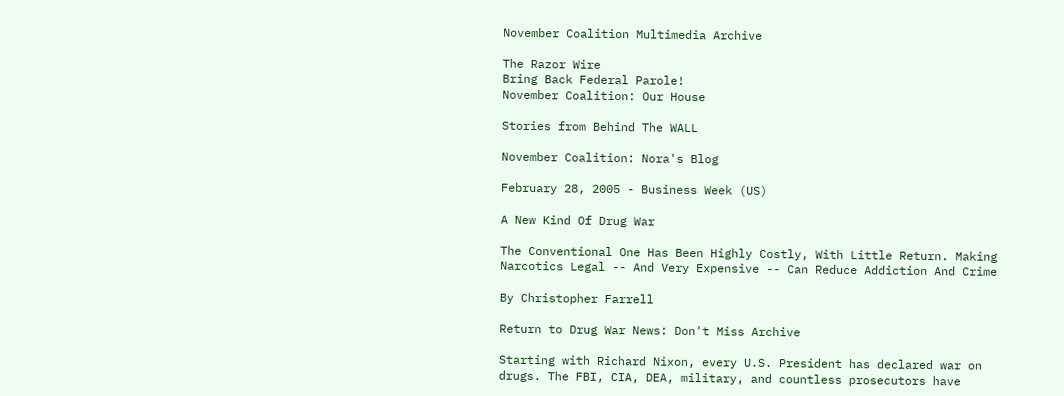November Coalition Multimedia Archive

The Razor Wire
Bring Back Federal Parole!
November Coalition: Our House

Stories from Behind The WALL

November Coalition: Nora's Blog

February 28, 2005 - Business Week (US)

A New Kind Of Drug War

The Conventional One Has Been Highly Costly, With Little Return. Making Narcotics Legal -- And Very Expensive -- Can Reduce Addiction And Crime

By Christopher Farrell

Return to Drug War News: Don't Miss Archive

Starting with Richard Nixon, every U.S. President has declared war on drugs. The FBI, CIA, DEA, military, and countless prosecutors have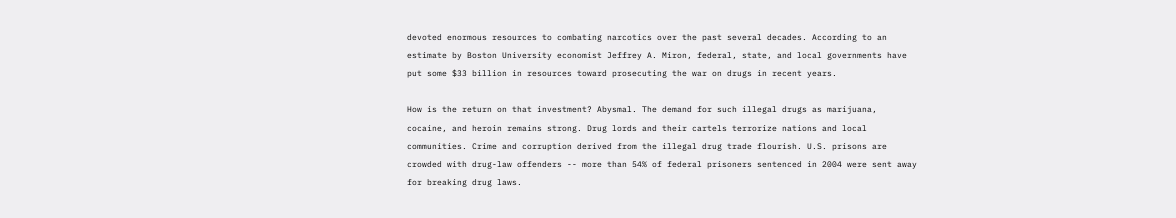devoted enormous resources to combating narcotics over the past several decades. According to an estimate by Boston University economist Jeffrey A. Miron, federal, state, and local governments have put some $33 billion in resources toward prosecuting the war on drugs in recent years.

How is the return on that investment? Abysmal. The demand for such illegal drugs as marijuana, cocaine, and heroin remains strong. Drug lords and their cartels terrorize nations and local communities. Crime and corruption derived from the illegal drug trade flourish. U.S. prisons are crowded with drug-law offenders -- more than 54% of federal prisoners sentenced in 2004 were sent away for breaking drug laws.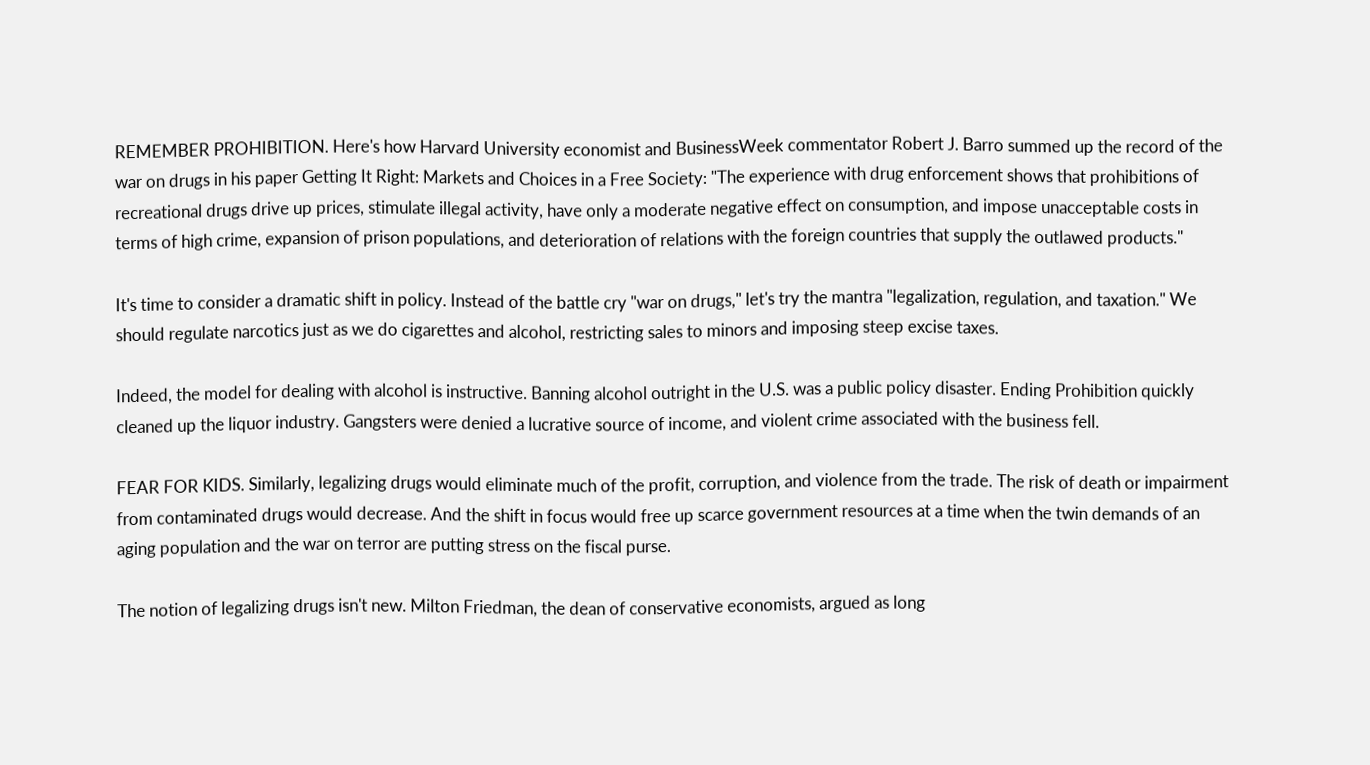REMEMBER PROHIBITION. Here's how Harvard University economist and BusinessWeek commentator Robert J. Barro summed up the record of the war on drugs in his paper Getting It Right: Markets and Choices in a Free Society: "The experience with drug enforcement shows that prohibitions of recreational drugs drive up prices, stimulate illegal activity, have only a moderate negative effect on consumption, and impose unacceptable costs in terms of high crime, expansion of prison populations, and deterioration of relations with the foreign countries that supply the outlawed products."

It's time to consider a dramatic shift in policy. Instead of the battle cry "war on drugs," let's try the mantra "legalization, regulation, and taxation." We should regulate narcotics just as we do cigarettes and alcohol, restricting sales to minors and imposing steep excise taxes.

Indeed, the model for dealing with alcohol is instructive. Banning alcohol outright in the U.S. was a public policy disaster. Ending Prohibition quickly cleaned up the liquor industry. Gangsters were denied a lucrative source of income, and violent crime associated with the business fell.

FEAR FOR KIDS. Similarly, legalizing drugs would eliminate much of the profit, corruption, and violence from the trade. The risk of death or impairment from contaminated drugs would decrease. And the shift in focus would free up scarce government resources at a time when the twin demands of an aging population and the war on terror are putting stress on the fiscal purse.

The notion of legalizing drugs isn't new. Milton Friedman, the dean of conservative economists, argued as long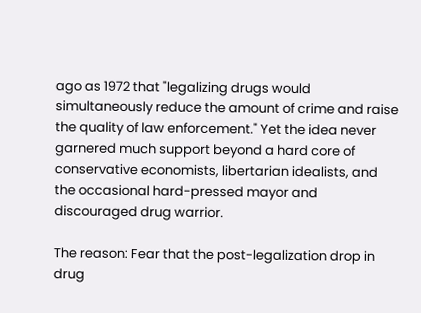ago as 1972 that "legalizing drugs would simultaneously reduce the amount of crime and raise the quality of law enforcement." Yet the idea never garnered much support beyond a hard core of conservative economists, libertarian idealists, and the occasional hard-pressed mayor and discouraged drug warrior.

The reason: Fear that the post-legalization drop in drug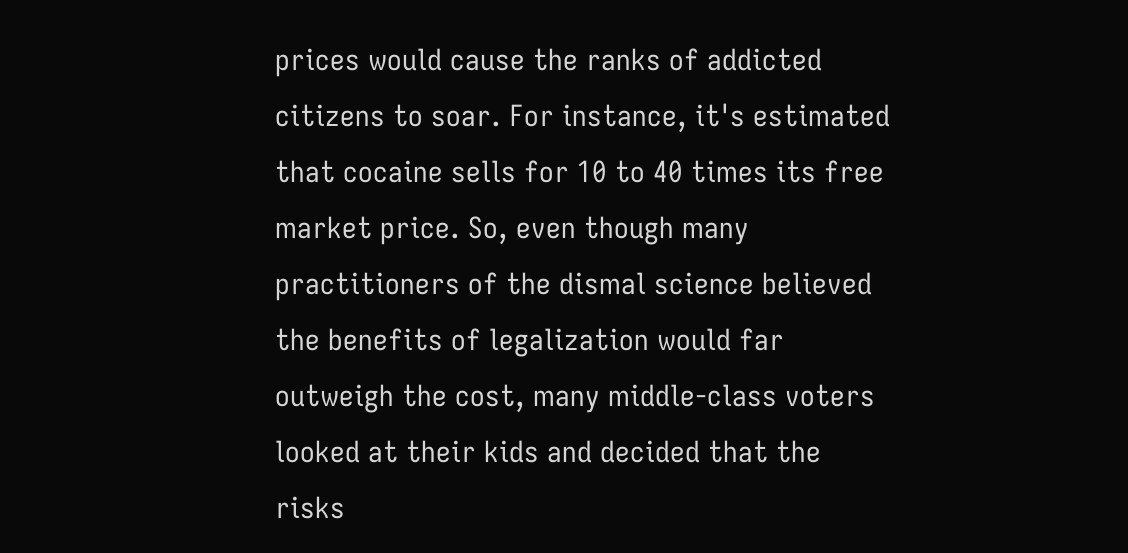prices would cause the ranks of addicted citizens to soar. For instance, it's estimated that cocaine sells for 10 to 40 times its free market price. So, even though many practitioners of the dismal science believed the benefits of legalization would far outweigh the cost, many middle-class voters looked at their kids and decided that the risks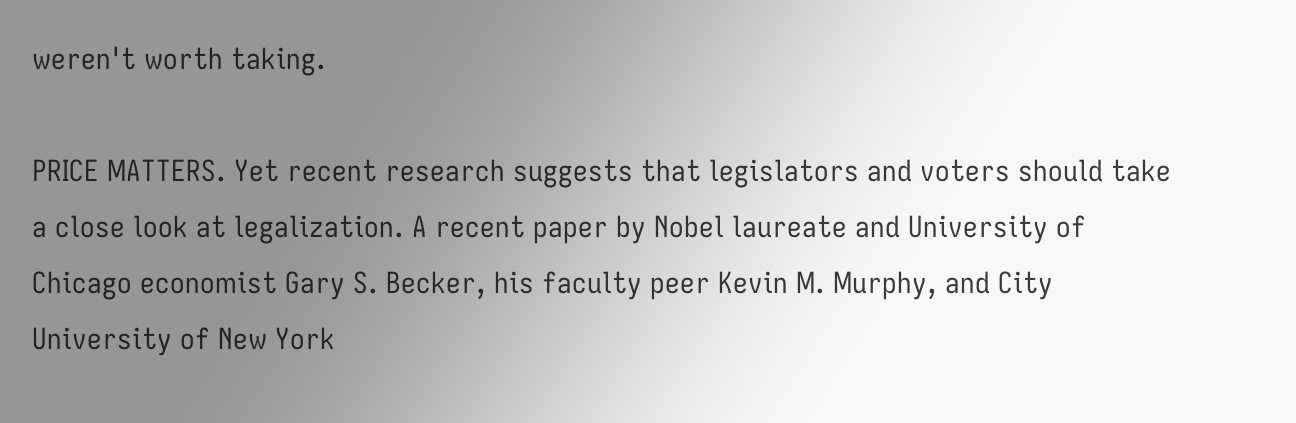weren't worth taking.

PRICE MATTERS. Yet recent research suggests that legislators and voters should take a close look at legalization. A recent paper by Nobel laureate and University of Chicago economist Gary S. Becker, his faculty peer Kevin M. Murphy, and City University of New York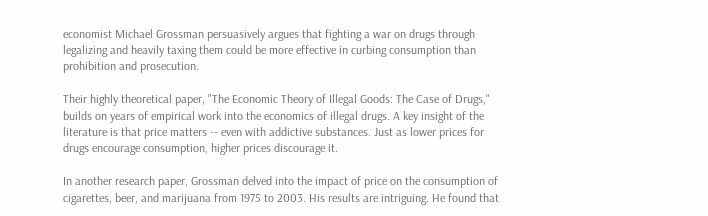economist Michael Grossman persuasively argues that fighting a war on drugs through legalizing and heavily taxing them could be more effective in curbing consumption than prohibition and prosecution.

Their highly theoretical paper, "The Economic Theory of Illegal Goods: The Case of Drugs," builds on years of empirical work into the economics of illegal drugs. A key insight of the literature is that price matters -- even with addictive substances. Just as lower prices for drugs encourage consumption, higher prices discourage it.

In another research paper, Grossman delved into the impact of price on the consumption of cigarettes, beer, and marijuana from 1975 to 2003. His results are intriguing. He found that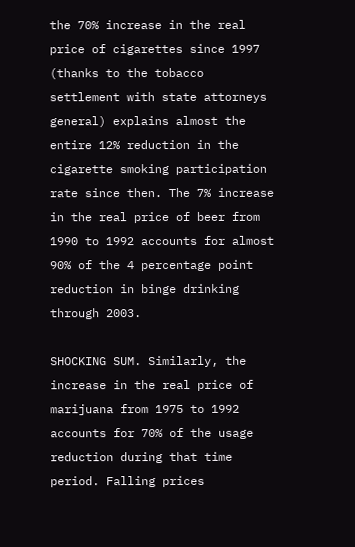the 70% increase in the real price of cigarettes since 1997 (thanks to the tobacco settlement with state attorneys general) explains almost the entire 12% reduction in the cigarette smoking participation rate since then. The 7% increase in the real price of beer from 1990 to 1992 accounts for almost 90% of the 4 percentage point reduction in binge drinking through 2003.

SHOCKING SUM. Similarly, the increase in the real price of marijuana from 1975 to 1992 accounts for 70% of the usage reduction during that time period. Falling prices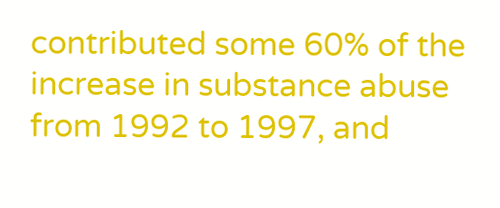contributed some 60% of the increase in substance abuse from 1992 to 1997, and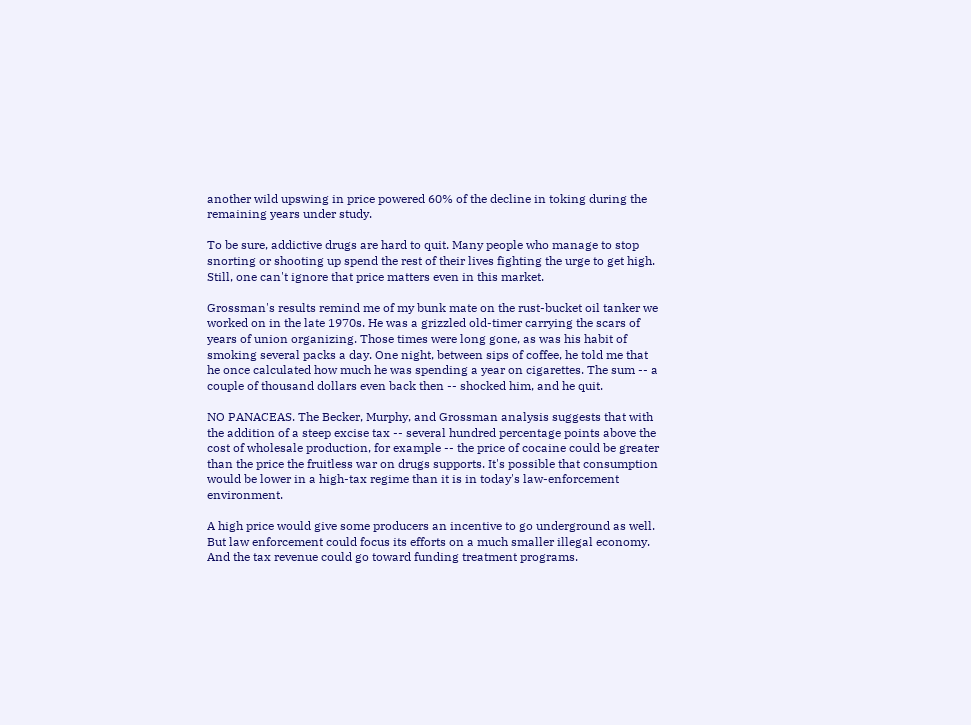another wild upswing in price powered 60% of the decline in toking during the remaining years under study.

To be sure, addictive drugs are hard to quit. Many people who manage to stop snorting or shooting up spend the rest of their lives fighting the urge to get high. Still, one can't ignore that price matters even in this market.

Grossman's results remind me of my bunk mate on the rust-bucket oil tanker we worked on in the late 1970s. He was a grizzled old-timer carrying the scars of years of union organizing. Those times were long gone, as was his habit of smoking several packs a day. One night, between sips of coffee, he told me that he once calculated how much he was spending a year on cigarettes. The sum -- a couple of thousand dollars even back then -- shocked him, and he quit.

NO PANACEAS. The Becker, Murphy, and Grossman analysis suggests that with the addition of a steep excise tax -- several hundred percentage points above the cost of wholesale production, for example -- the price of cocaine could be greater than the price the fruitless war on drugs supports. It's possible that consumption would be lower in a high-tax regime than it is in today's law-enforcement environment.

A high price would give some producers an incentive to go underground as well. But law enforcement could focus its efforts on a much smaller illegal economy. And the tax revenue could go toward funding treatment programs.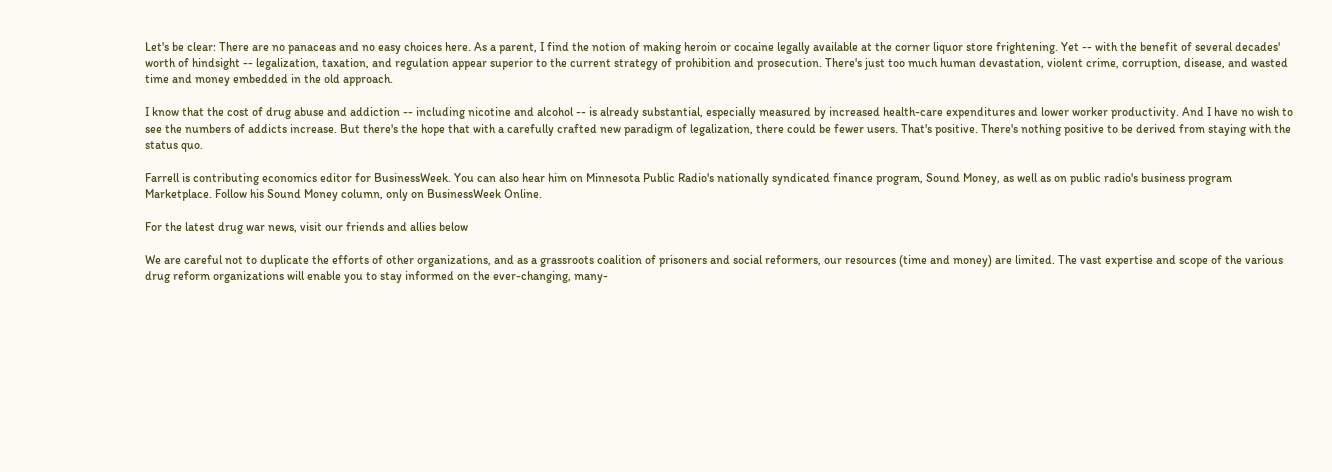Let's be clear: There are no panaceas and no easy choices here. As a parent, I find the notion of making heroin or cocaine legally available at the corner liquor store frightening. Yet -- with the benefit of several decades' worth of hindsight -- legalization, taxation, and regulation appear superior to the current strategy of prohibition and prosecution. There's just too much human devastation, violent crime, corruption, disease, and wasted time and money embedded in the old approach.

I know that the cost of drug abuse and addiction -- including nicotine and alcohol -- is already substantial, especially measured by increased health-care expenditures and lower worker productivity. And I have no wish to see the numbers of addicts increase. But there's the hope that with a carefully crafted new paradigm of legalization, there could be fewer users. That's positive. There's nothing positive to be derived from staying with the status quo.

Farrell is contributing economics editor for BusinessWeek. You can also hear him on Minnesota Public Radio's nationally syndicated finance program, Sound Money, as well as on public radio's business program Marketplace. Follow his Sound Money column, only on BusinessWeek Online.

For the latest drug war news, visit our friends and allies below

We are careful not to duplicate the efforts of other organizations, and as a grassroots coalition of prisoners and social reformers, our resources (time and money) are limited. The vast expertise and scope of the various drug reform organizations will enable you to stay informed on the ever-changing, many-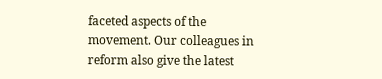faceted aspects of the movement. Our colleagues in reform also give the latest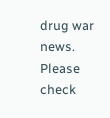drug war news. Please check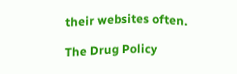their websites often.

The Drug Policy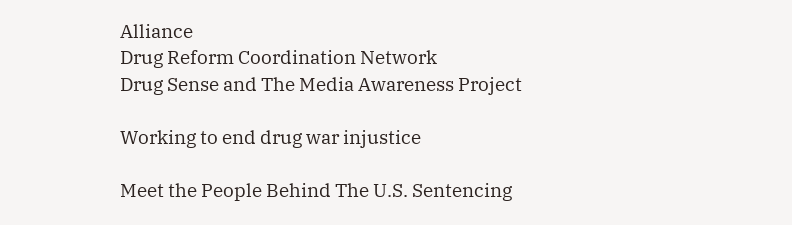Alliance
Drug Reform Coordination Network
Drug Sense and The Media Awareness Project

Working to end drug war injustice

Meet the People Behind The U.S. Sentencing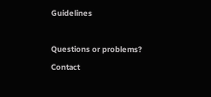Guidelines

Questions or problems? Contact